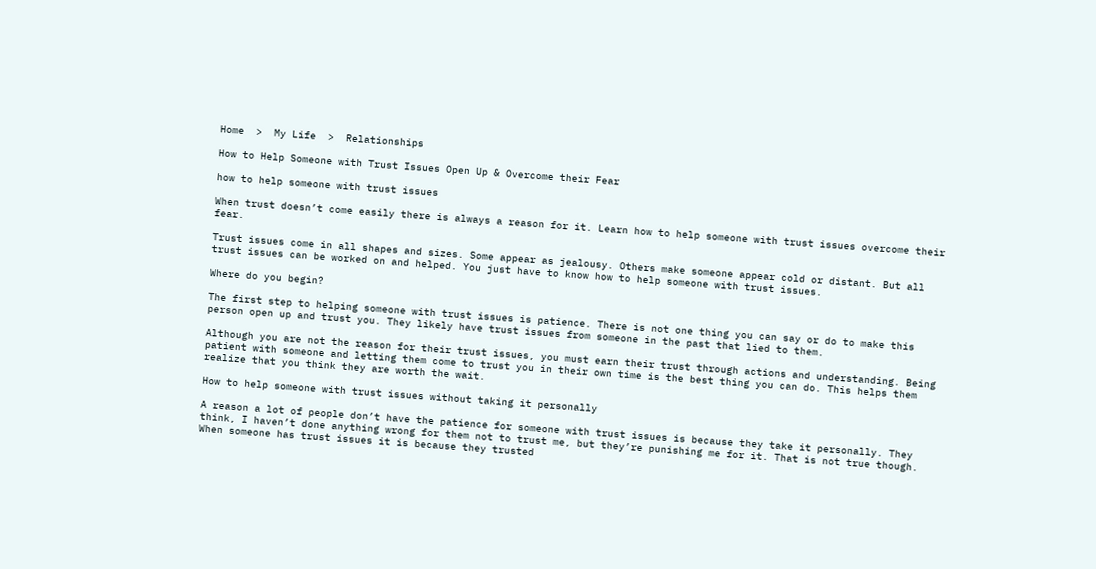Home  >  My Life  >  Relationships

How to Help Someone with Trust Issues Open Up & Overcome their Fear

how to help someone with trust issues

When trust doesn’t come easily there is always a reason for it. Learn how to help someone with trust issues overcome their fear.

Trust issues come in all shapes and sizes. Some appear as jealousy. Others make someone appear cold or distant. But all trust issues can be worked on and helped. You just have to know how to help someone with trust issues.

Where do you begin?

The first step to helping someone with trust issues is patience. There is not one thing you can say or do to make this person open up and trust you. They likely have trust issues from someone in the past that lied to them.

Although you are not the reason for their trust issues, you must earn their trust through actions and understanding. Being patient with someone and letting them come to trust you in their own time is the best thing you can do. This helps them realize that you think they are worth the wait.

How to help someone with trust issues without taking it personally

A reason a lot of people don’t have the patience for someone with trust issues is because they take it personally. They think, I haven’t done anything wrong for them not to trust me, but they’re punishing me for it. That is not true though. When someone has trust issues it is because they trusted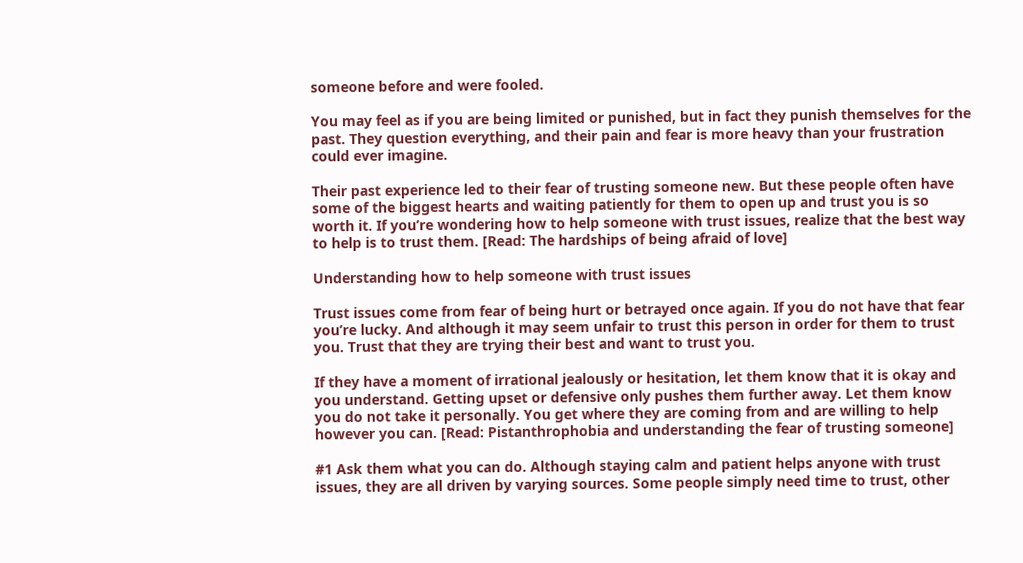someone before and were fooled.

You may feel as if you are being limited or punished, but in fact they punish themselves for the past. They question everything, and their pain and fear is more heavy than your frustration could ever imagine.

Their past experience led to their fear of trusting someone new. But these people often have some of the biggest hearts and waiting patiently for them to open up and trust you is so worth it. If you’re wondering how to help someone with trust issues, realize that the best way to help is to trust them. [Read: The hardships of being afraid of love]

Understanding how to help someone with trust issues

Trust issues come from fear of being hurt or betrayed once again. If you do not have that fear you’re lucky. And although it may seem unfair to trust this person in order for them to trust you. Trust that they are trying their best and want to trust you.

If they have a moment of irrational jealously or hesitation, let them know that it is okay and you understand. Getting upset or defensive only pushes them further away. Let them know you do not take it personally. You get where they are coming from and are willing to help however you can. [Read: Pistanthrophobia and understanding the fear of trusting someone]

#1 Ask them what you can do. Although staying calm and patient helps anyone with trust issues, they are all driven by varying sources. Some people simply need time to trust, other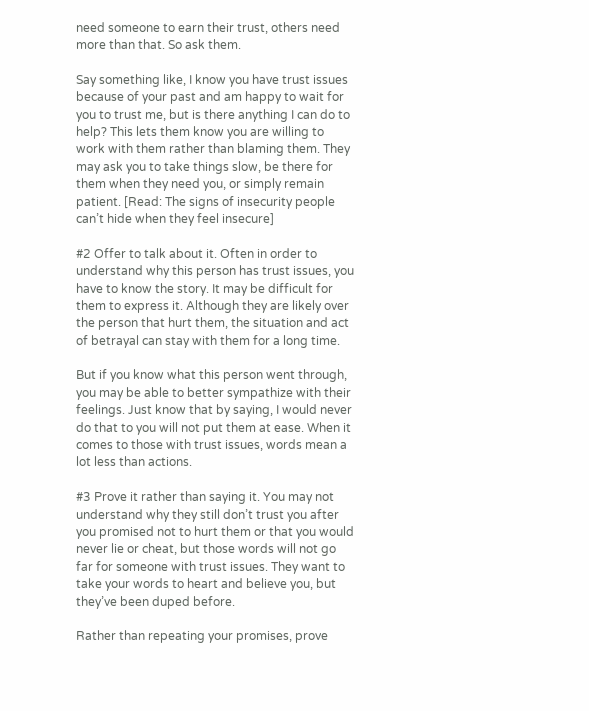need someone to earn their trust, others need more than that. So ask them.

Say something like, I know you have trust issues because of your past and am happy to wait for you to trust me, but is there anything I can do to help? This lets them know you are willing to work with them rather than blaming them. They may ask you to take things slow, be there for them when they need you, or simply remain patient. [Read: The signs of insecurity people can’t hide when they feel insecure]

#2 Offer to talk about it. Often in order to understand why this person has trust issues, you have to know the story. It may be difficult for them to express it. Although they are likely over the person that hurt them, the situation and act of betrayal can stay with them for a long time.

But if you know what this person went through, you may be able to better sympathize with their feelings. Just know that by saying, I would never do that to you will not put them at ease. When it comes to those with trust issues, words mean a lot less than actions.

#3 Prove it rather than saying it. You may not understand why they still don’t trust you after you promised not to hurt them or that you would never lie or cheat, but those words will not go far for someone with trust issues. They want to take your words to heart and believe you, but they’ve been duped before.

Rather than repeating your promises, prove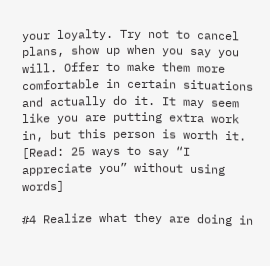your loyalty. Try not to cancel plans, show up when you say you will. Offer to make them more comfortable in certain situations and actually do it. It may seem like you are putting extra work in, but this person is worth it. [Read: 25 ways to say “I appreciate you” without using words]

#4 Realize what they are doing in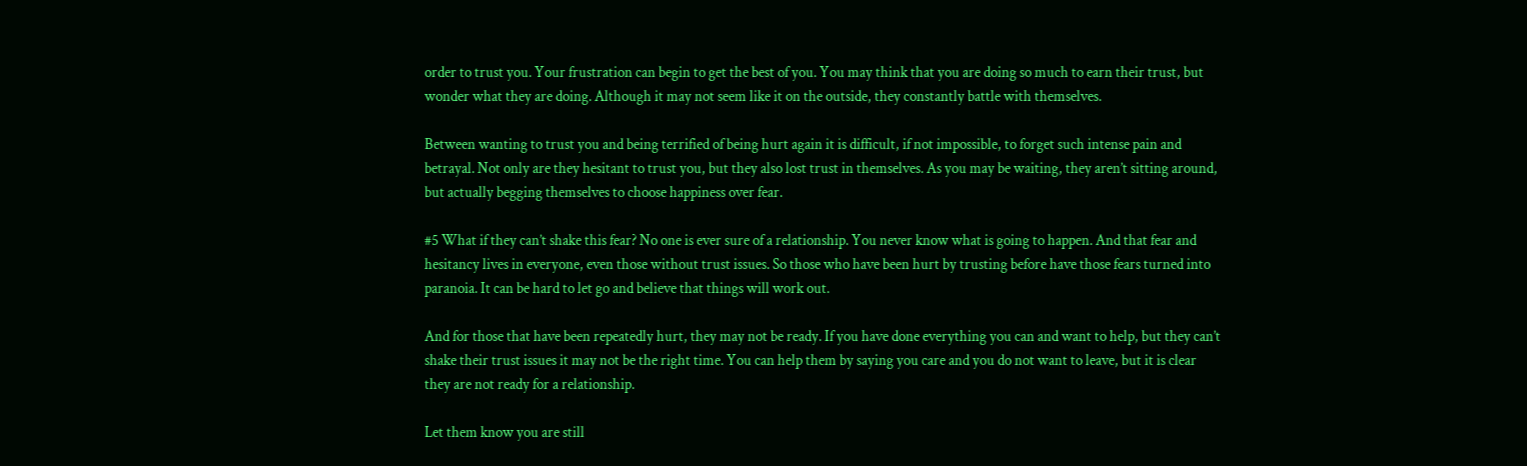order to trust you. Your frustration can begin to get the best of you. You may think that you are doing so much to earn their trust, but wonder what they are doing. Although it may not seem like it on the outside, they constantly battle with themselves.

Between wanting to trust you and being terrified of being hurt again it is difficult, if not impossible, to forget such intense pain and betrayal. Not only are they hesitant to trust you, but they also lost trust in themselves. As you may be waiting, they aren’t sitting around, but actually begging themselves to choose happiness over fear.

#5 What if they can’t shake this fear? No one is ever sure of a relationship. You never know what is going to happen. And that fear and hesitancy lives in everyone, even those without trust issues. So those who have been hurt by trusting before have those fears turned into paranoia. It can be hard to let go and believe that things will work out.

And for those that have been repeatedly hurt, they may not be ready. If you have done everything you can and want to help, but they can’t shake their trust issues it may not be the right time. You can help them by saying you care and you do not want to leave, but it is clear they are not ready for a relationship.

Let them know you are still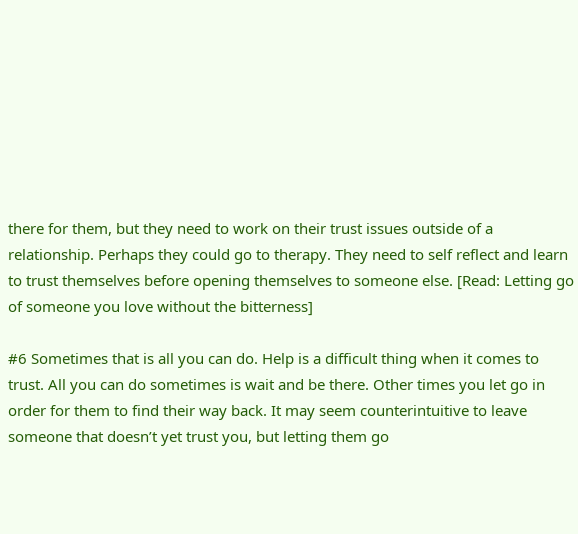there for them, but they need to work on their trust issues outside of a relationship. Perhaps they could go to therapy. They need to self reflect and learn to trust themselves before opening themselves to someone else. [Read: Letting go of someone you love without the bitterness]

#6 Sometimes that is all you can do. Help is a difficult thing when it comes to trust. All you can do sometimes is wait and be there. Other times you let go in order for them to find their way back. It may seem counterintuitive to leave someone that doesn’t yet trust you, but letting them go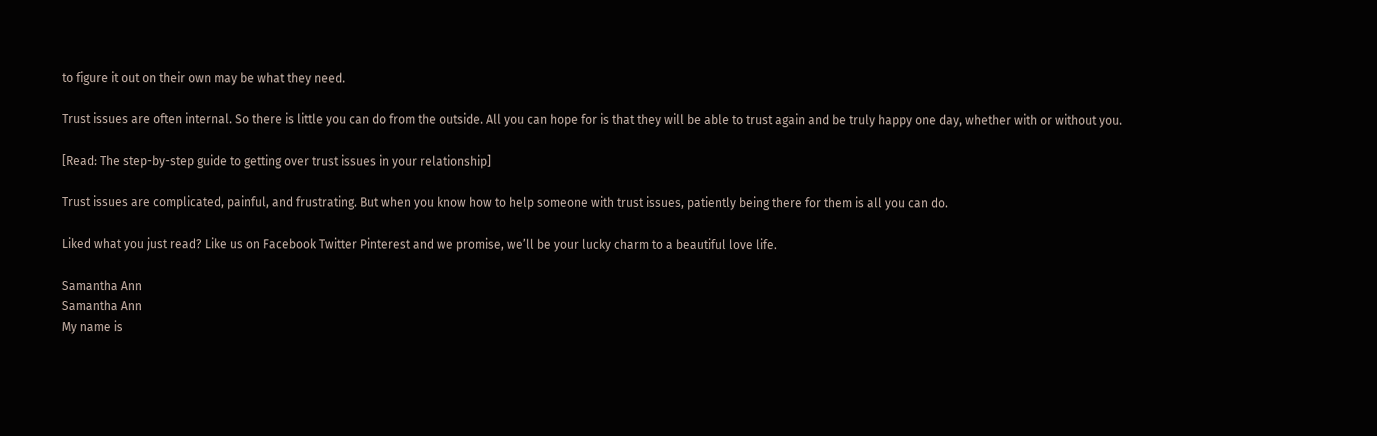to figure it out on their own may be what they need.

Trust issues are often internal. So there is little you can do from the outside. All you can hope for is that they will be able to trust again and be truly happy one day, whether with or without you.

[Read: The step-by-step guide to getting over trust issues in your relationship]

Trust issues are complicated, painful, and frustrating. But when you know how to help someone with trust issues, patiently being there for them is all you can do.

Liked what you just read? Like us on Facebook Twitter Pinterest and we promise, we’ll be your lucky charm to a beautiful love life.

Samantha Ann
Samantha Ann
My name is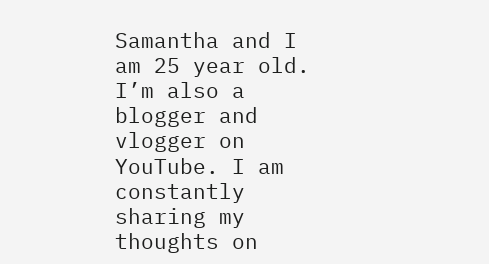Samantha and I am 25 year old. I’m also a blogger and vlogger on YouTube. I am constantly sharing my thoughts on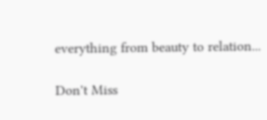everything from beauty to relation...

Don't Miss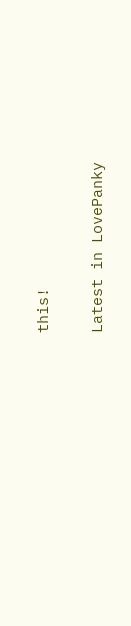this!


Latest in LovePanky